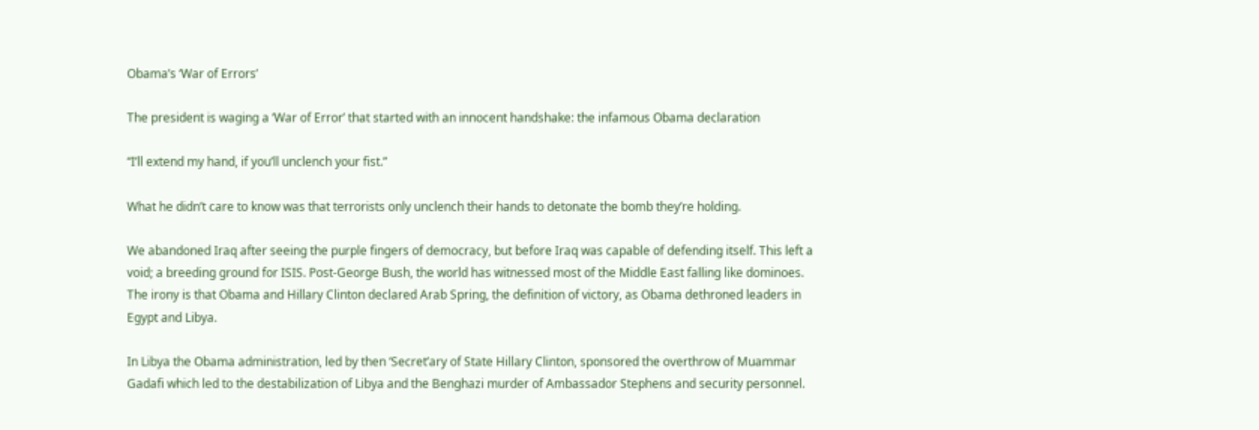Obama’s ‘War of Errors’

The president is waging a ‘War of Error’ that started with an innocent handshake: the infamous Obama declaration

“I’ll extend my hand, if you’ll unclench your fist.”

What he didn’t care to know was that terrorists only unclench their hands to detonate the bomb they’re holding.

We abandoned Iraq after seeing the purple fingers of democracy, but before Iraq was capable of defending itself. This left a void; a breeding ground for ISIS. Post-George Bush, the world has witnessed most of the Middle East falling like dominoes. The irony is that Obama and Hillary Clinton declared Arab Spring, the definition of victory, as Obama dethroned leaders in Egypt and Libya.

In Libya the Obama administration, led by then ‘Secret’ary of State Hillary Clinton, sponsored the overthrow of Muammar Gadafi which led to the destabilization of Libya and the Benghazi murder of Ambassador Stephens and security personnel.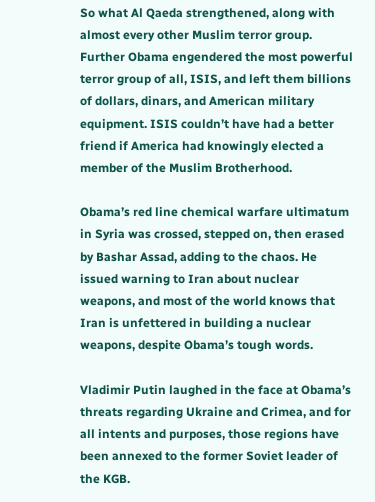So what Al Qaeda strengthened, along with almost every other Muslim terror group. Further Obama engendered the most powerful terror group of all, ISIS, and left them billions of dollars, dinars, and American military equipment. ISIS couldn’t have had a better friend if America had knowingly elected a member of the Muslim Brotherhood.

Obama’s red line chemical warfare ultimatum in Syria was crossed, stepped on, then erased by Bashar Assad, adding to the chaos. He issued warning to Iran about nuclear weapons, and most of the world knows that Iran is unfettered in building a nuclear weapons, despite Obama’s tough words.

Vladimir Putin laughed in the face at Obama’s threats regarding Ukraine and Crimea, and for all intents and purposes, those regions have been annexed to the former Soviet leader of the KGB.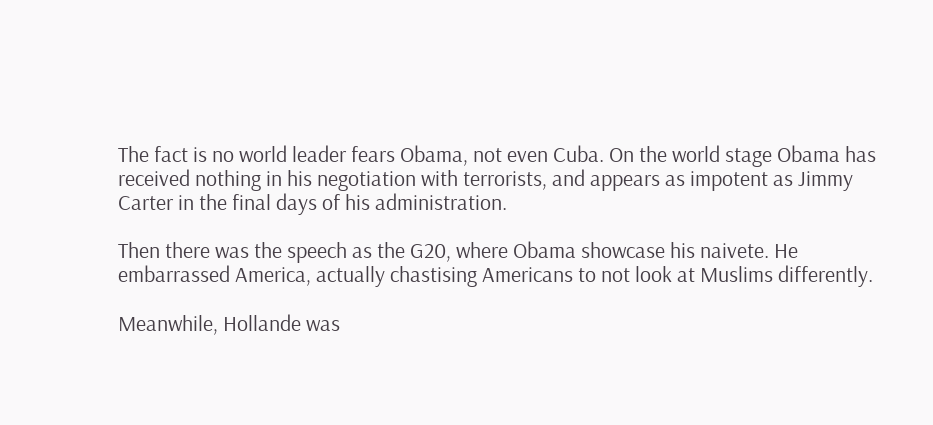The fact is no world leader fears Obama, not even Cuba. On the world stage Obama has received nothing in his negotiation with terrorists, and appears as impotent as Jimmy Carter in the final days of his administration.

Then there was the speech as the G20, where Obama showcase his naivete. He embarrassed America, actually chastising Americans to not look at Muslims differently.

Meanwhile, Hollande was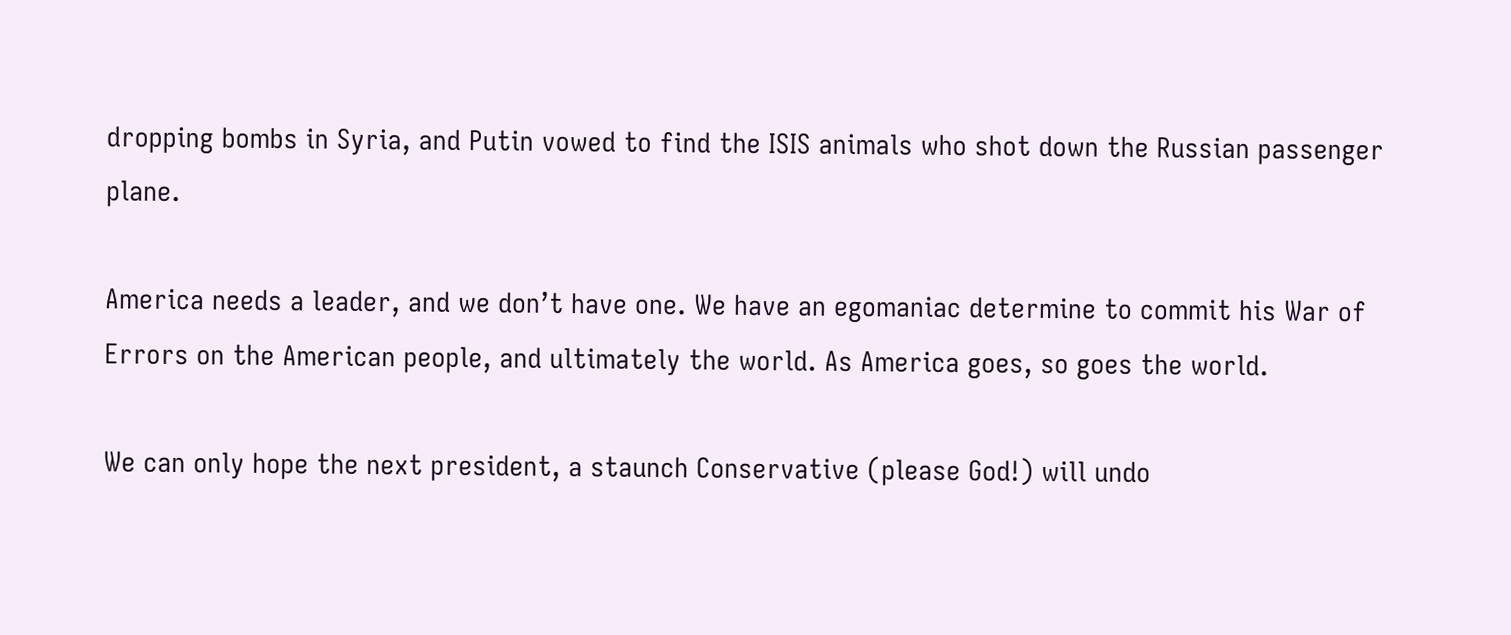dropping bombs in Syria, and Putin vowed to find the ISIS animals who shot down the Russian passenger plane.

America needs a leader, and we don’t have one. We have an egomaniac determine to commit his War of Errors on the American people, and ultimately the world. As America goes, so goes the world.

We can only hope the next president, a staunch Conservative (please God!) will undo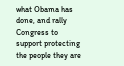what Obama has done, and rally Congress to support protecting the people they are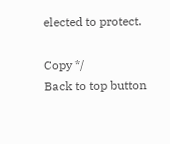elected to protect.

Copy */
Back to top button